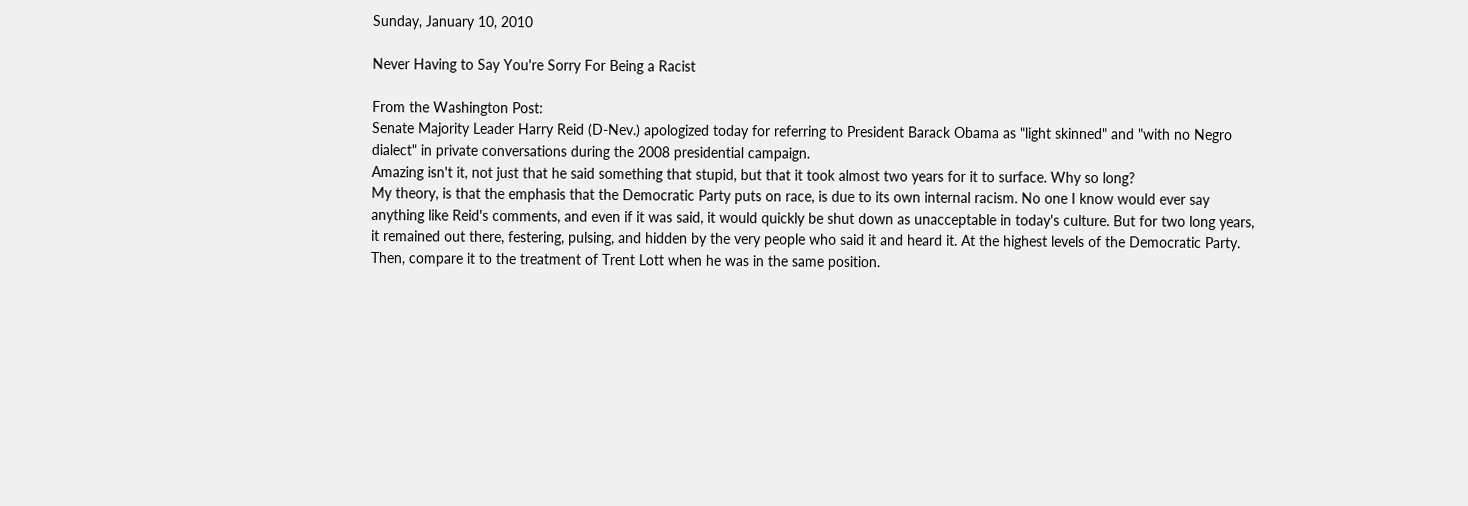Sunday, January 10, 2010

Never Having to Say You're Sorry For Being a Racist

From the Washington Post:
Senate Majority Leader Harry Reid (D-Nev.) apologized today for referring to President Barack Obama as "light skinned" and "with no Negro dialect" in private conversations during the 2008 presidential campaign.
Amazing isn't it, not just that he said something that stupid, but that it took almost two years for it to surface. Why so long?
My theory, is that the emphasis that the Democratic Party puts on race, is due to its own internal racism. No one I know would ever say anything like Reid's comments, and even if it was said, it would quickly be shut down as unacceptable in today's culture. But for two long years, it remained out there, festering, pulsing, and hidden by the very people who said it and heard it. At the highest levels of the Democratic Party.
Then, compare it to the treatment of Trent Lott when he was in the same position.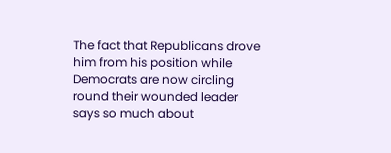The fact that Republicans drove him from his position while Democrats are now circling round their wounded leader says so much about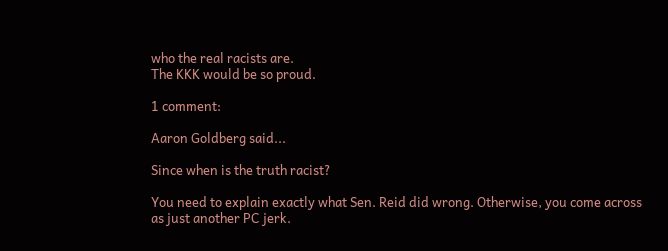who the real racists are.
The KKK would be so proud.

1 comment:

Aaron Goldberg said...

Since when is the truth racist?

You need to explain exactly what Sen. Reid did wrong. Otherwise, you come across as just another PC jerk.